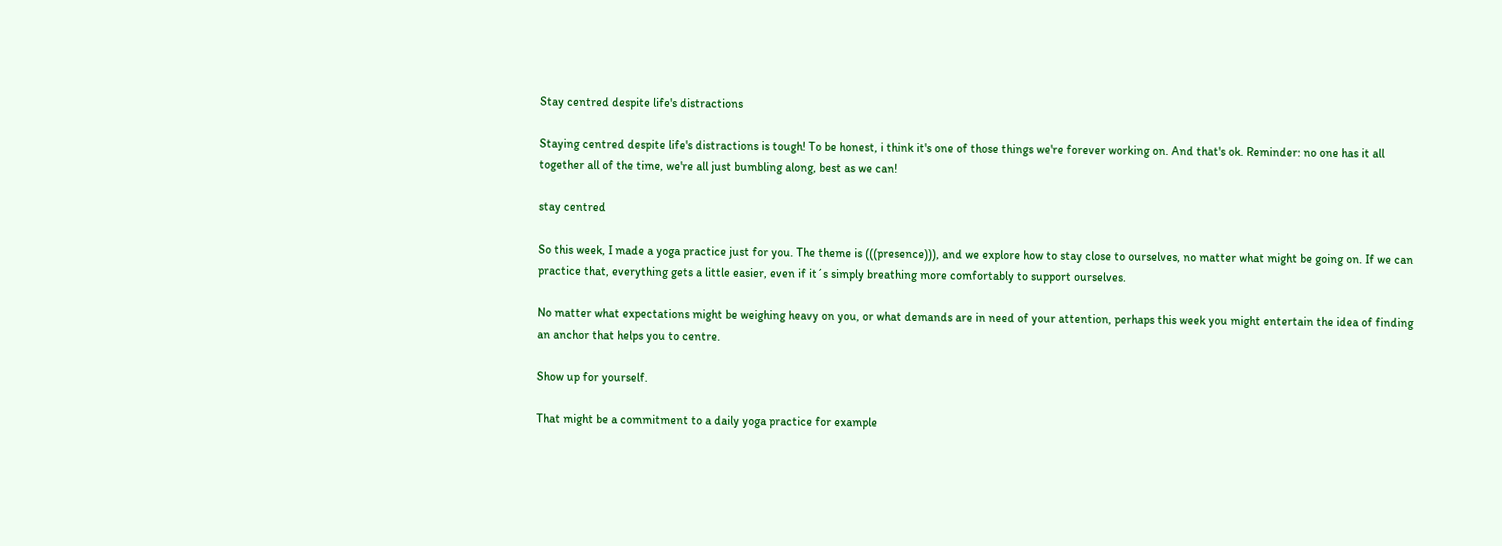Stay centred despite life's distractions

Staying centred despite life's distractions is tough! To be honest, i think it's one of those things we're forever working on. And that's ok. Reminder: no one has it all together all of the time, we're all just bumbling along, best as we can!

stay centred

So this week, I made a yoga practice just for you. The theme is (((presence))), and we explore how to stay close to ourselves, no matter what might be going on. If we can practice that, everything gets a little easier, even if it´s simply breathing more comfortably to support ourselves.

No matter what expectations might be weighing heavy on you, or what demands are in need of your attention, perhaps this week you might entertain the idea of finding an anchor that helps you to centre.

Show up for yourself.

That might be a commitment to a daily yoga practice for example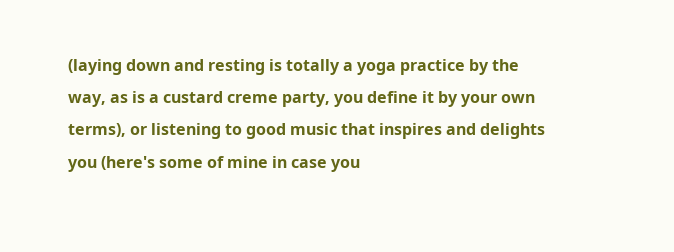(laying down and resting is totally a yoga practice by the way, as is a custard creme party, you define it by your own terms), or listening to good music that inspires and delights you (here's some of mine in case you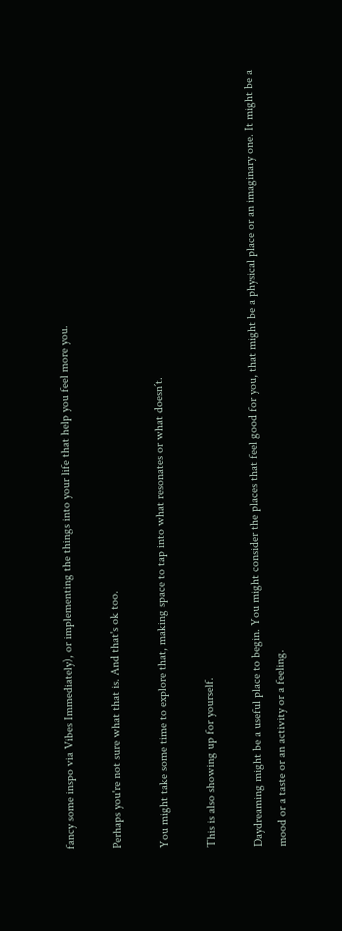fancy some inspo via Vibes Immediately), or implementing the things into your life that help you feel more you.

Perhaps you're not sure what that is. And that's ok too.

You might take some time to explore that, making space to tap into what resonates or what doesn´t.

This is also showing up for yourself.

Daydreaming might be a useful place to begin. You might consider the places that feel good for you, that might be a physical place or an imaginary one. It might be a mood or a taste or an activity or a feeling.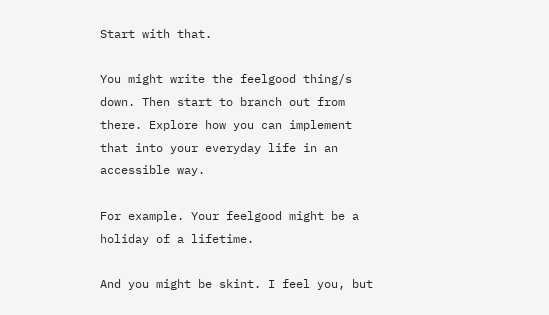Start with that.

You might write the feelgood thing/s down. Then start to branch out from there. Explore how you can implement that into your everyday life in an accessible way.

For example. Your feelgood might be a holiday of a lifetime.

And you might be skint. I feel you, but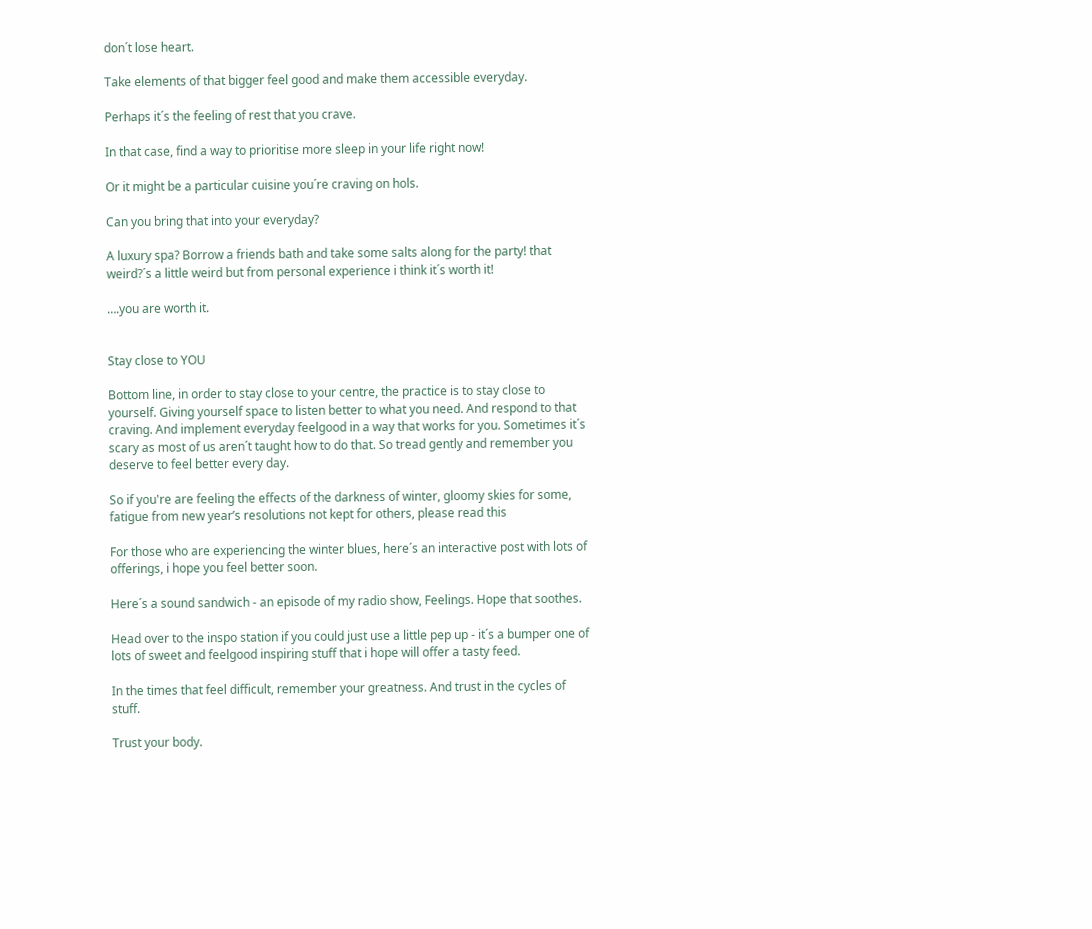don´t lose heart.

Take elements of that bigger feel good and make them accessible everyday.

Perhaps it´s the feeling of rest that you crave.

In that case, find a way to prioritise more sleep in your life right now!

Or it might be a particular cuisine you´re craving on hols.

Can you bring that into your everyday?

A luxury spa? Borrow a friends bath and take some salts along for the party! that weird?´s a little weird but from personal experience i think it´s worth it!

….you are worth it.


Stay close to YOU

Bottom line, in order to stay close to your centre, the practice is to stay close to yourself. Giving yourself space to listen better to what you need. And respond to that craving. And implement everyday feelgood in a way that works for you. Sometimes it´s scary as most of us aren´t taught how to do that. So tread gently and remember you deserve to feel better every day.

So if you're are feeling the effects of the darkness of winter, gloomy skies for some, fatigue from new year’s resolutions not kept for others, please read this

For those who are experiencing the winter blues, here´s an interactive post with lots of offerings, i hope you feel better soon.

Here´s a sound sandwich - an episode of my radio show, Feelings. Hope that soothes.

Head over to the inspo station if you could just use a little pep up - it´s a bumper one of lots of sweet and feelgood inspiring stuff that i hope will offer a tasty feed.

In the times that feel difficult, remember your greatness. And trust in the cycles of stuff.

Trust your body.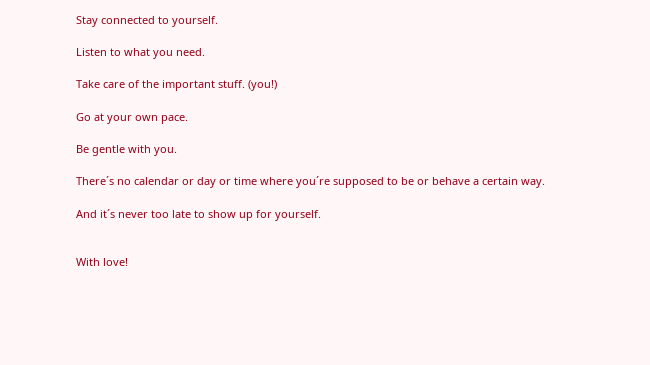Stay connected to yourself.

Listen to what you need.

Take care of the important stuff. (you!)

Go at your own pace.

Be gentle with you.

There´s no calendar or day or time where you´re supposed to be or behave a certain way.

And it´s never too late to show up for yourself.


With love!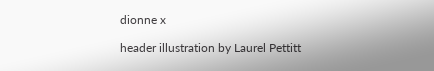dionne x

header illustration by Laurel Pettitt